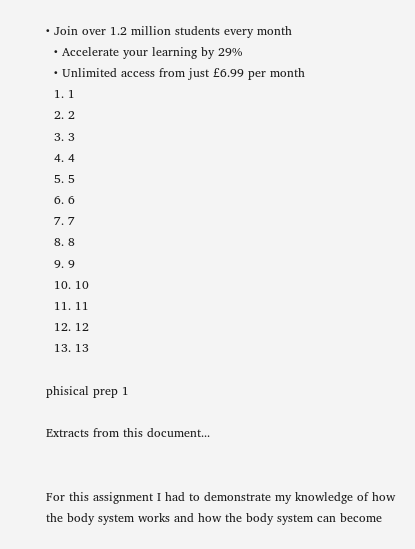• Join over 1.2 million students every month
  • Accelerate your learning by 29%
  • Unlimited access from just £6.99 per month
  1. 1
  2. 2
  3. 3
  4. 4
  5. 5
  6. 6
  7. 7
  8. 8
  9. 9
  10. 10
  11. 11
  12. 12
  13. 13

phisical prep 1

Extracts from this document...


For this assignment I had to demonstrate my knowledge of how the body system works and how the body system can become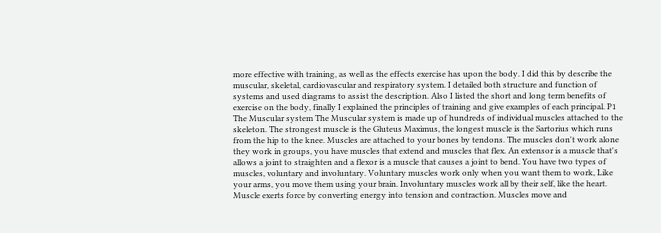more effective with training, as well as the effects exercise has upon the body. I did this by describe the muscular, skeletal, cardiovascular and respiratory system. I detailed both structure and function of systems and used diagrams to assist the description. Also I listed the short and long term benefits of exercise on the body, finally I explained the principles of training and give examples of each principal. P1 The Muscular system The Muscular system is made up of hundreds of individual muscles attached to the skeleton. The strongest muscle is the Gluteus Maximus, the longest muscle is the Sartorius which runs from the hip to the knee. Muscles are attached to your bones by tendons. The muscles don't work alone they work in groups, you have muscles that extend and muscles that flex. An extensor is a muscle that's allows a joint to straighten and a flexor is a muscle that causes a joint to bend. You have two types of muscles, voluntary and involuntary. Voluntary muscles work only when you want them to work, Like your arms, you move them using your brain. Involuntary muscles work all by their self, like the heart. Muscle exerts force by converting energy into tension and contraction. Muscles move and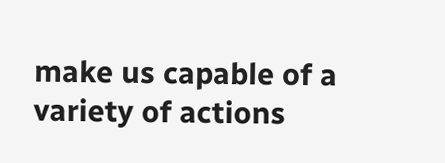make us capable of a variety of actions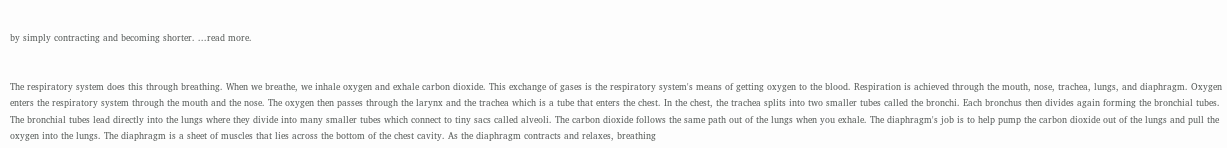by simply contracting and becoming shorter. ...read more.


The respiratory system does this through breathing. When we breathe, we inhale oxygen and exhale carbon dioxide. This exchange of gases is the respiratory system's means of getting oxygen to the blood. Respiration is achieved through the mouth, nose, trachea, lungs, and diaphragm. Oxygen enters the respiratory system through the mouth and the nose. The oxygen then passes through the larynx and the trachea which is a tube that enters the chest. In the chest, the trachea splits into two smaller tubes called the bronchi. Each bronchus then divides again forming the bronchial tubes. The bronchial tubes lead directly into the lungs where they divide into many smaller tubes which connect to tiny sacs called alveoli. The carbon dioxide follows the same path out of the lungs when you exhale. The diaphragm's job is to help pump the carbon dioxide out of the lungs and pull the oxygen into the lungs. The diaphragm is a sheet of muscles that lies across the bottom of the chest cavity. As the diaphragm contracts and relaxes, breathing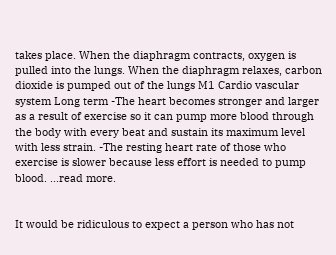takes place. When the diaphragm contracts, oxygen is pulled into the lungs. When the diaphragm relaxes, carbon dioxide is pumped out of the lungs M1 Cardio vascular system Long term -The heart becomes stronger and larger as a result of exercise so it can pump more blood through the body with every beat and sustain its maximum level with less strain. -The resting heart rate of those who exercise is slower because less effort is needed to pump blood. ...read more.


It would be ridiculous to expect a person who has not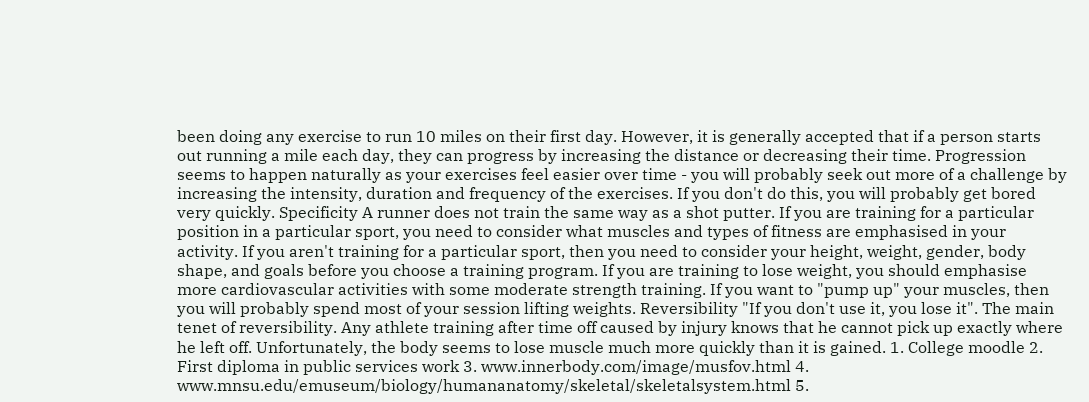been doing any exercise to run 10 miles on their first day. However, it is generally accepted that if a person starts out running a mile each day, they can progress by increasing the distance or decreasing their time. Progression seems to happen naturally as your exercises feel easier over time - you will probably seek out more of a challenge by increasing the intensity, duration and frequency of the exercises. If you don't do this, you will probably get bored very quickly. Specificity A runner does not train the same way as a shot putter. If you are training for a particular position in a particular sport, you need to consider what muscles and types of fitness are emphasised in your activity. If you aren't training for a particular sport, then you need to consider your height, weight, gender, body shape, and goals before you choose a training program. If you are training to lose weight, you should emphasise more cardiovascular activities with some moderate strength training. If you want to "pump up" your muscles, then you will probably spend most of your session lifting weights. Reversibility "If you don't use it, you lose it". The main tenet of reversibility. Any athlete training after time off caused by injury knows that he cannot pick up exactly where he left off. Unfortunately, the body seems to lose muscle much more quickly than it is gained. 1. College moodle 2. First diploma in public services work 3. www.innerbody.com/image/musfov.html 4. www.mnsu.edu/emuseum/biology/humananatomy/skeletal/skeletalsystem.html 5.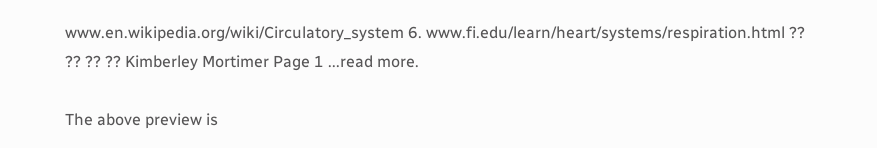www.en.wikipedia.org/wiki/Circulatory_system 6. www.fi.edu/learn/heart/systems/respiration.html ?? ?? ?? ?? Kimberley Mortimer Page 1 ...read more.

The above preview is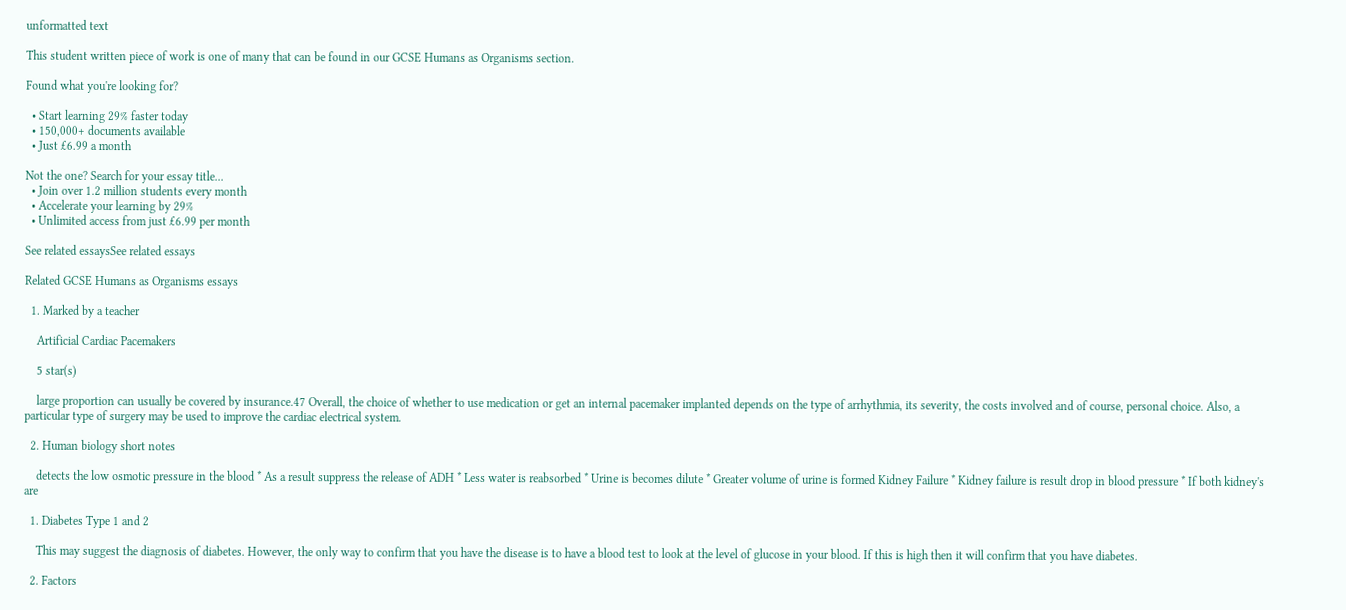unformatted text

This student written piece of work is one of many that can be found in our GCSE Humans as Organisms section.

Found what you're looking for?

  • Start learning 29% faster today
  • 150,000+ documents available
  • Just £6.99 a month

Not the one? Search for your essay title...
  • Join over 1.2 million students every month
  • Accelerate your learning by 29%
  • Unlimited access from just £6.99 per month

See related essaysSee related essays

Related GCSE Humans as Organisms essays

  1. Marked by a teacher

    Artificial Cardiac Pacemakers

    5 star(s)

    large proportion can usually be covered by insurance.47 Overall, the choice of whether to use medication or get an internal pacemaker implanted depends on the type of arrhythmia, its severity, the costs involved and of course, personal choice. Also, a particular type of surgery may be used to improve the cardiac electrical system.

  2. Human biology short notes

    detects the low osmotic pressure in the blood * As a result suppress the release of ADH * Less water is reabsorbed * Urine is becomes dilute * Greater volume of urine is formed Kidney Failure * Kidney failure is result drop in blood pressure * If both kidney's are

  1. Diabetes Type 1 and 2

    This may suggest the diagnosis of diabetes. However, the only way to confirm that you have the disease is to have a blood test to look at the level of glucose in your blood. If this is high then it will confirm that you have diabetes.

  2. Factors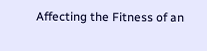Affecting the Fitness of an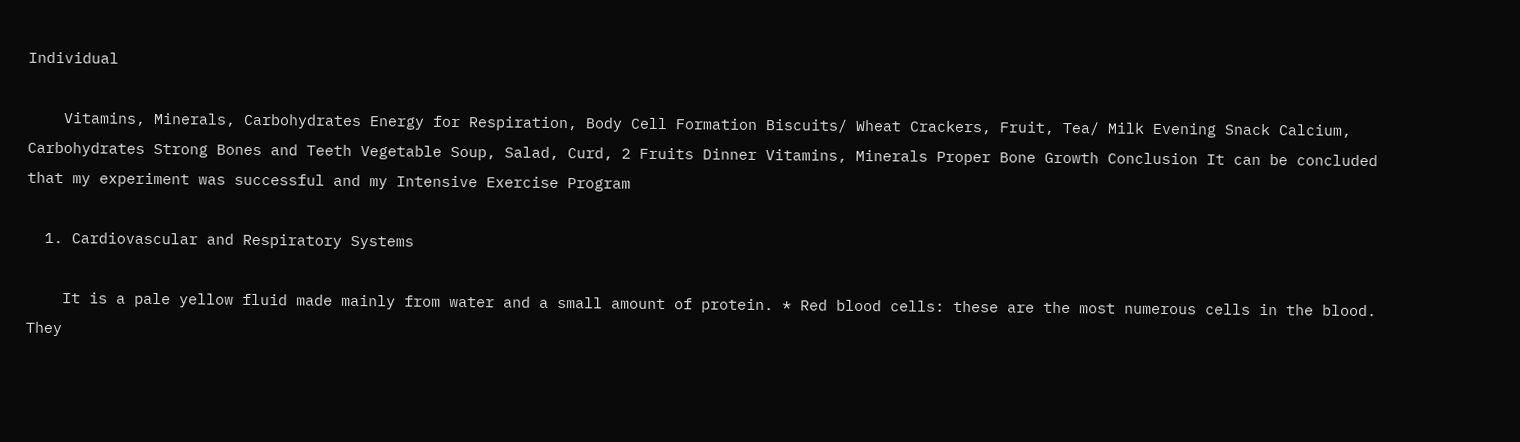Individual

    Vitamins, Minerals, Carbohydrates Energy for Respiration, Body Cell Formation Biscuits/ Wheat Crackers, Fruit, Tea/ Milk Evening Snack Calcium, Carbohydrates Strong Bones and Teeth Vegetable Soup, Salad, Curd, 2 Fruits Dinner Vitamins, Minerals Proper Bone Growth Conclusion It can be concluded that my experiment was successful and my Intensive Exercise Program

  1. Cardiovascular and Respiratory Systems

    It is a pale yellow fluid made mainly from water and a small amount of protein. * Red blood cells: these are the most numerous cells in the blood. They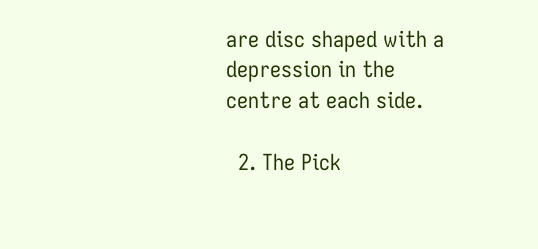are disc shaped with a depression in the centre at each side.

  2. The Pick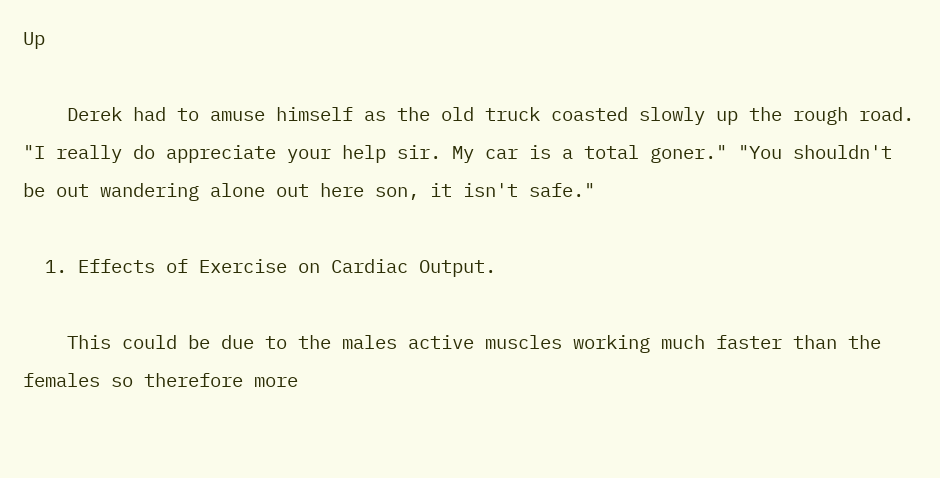Up

    Derek had to amuse himself as the old truck coasted slowly up the rough road. "I really do appreciate your help sir. My car is a total goner." "You shouldn't be out wandering alone out here son, it isn't safe."

  1. Effects of Exercise on Cardiac Output.

    This could be due to the males active muscles working much faster than the females so therefore more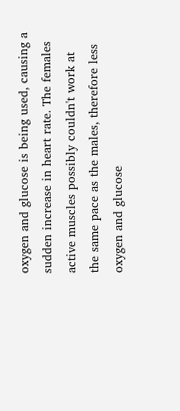oxygen and glucose is being used, causing a sudden increase in heart rate. The females active muscles possibly couldn't work at the same pace as the males, therefore less oxygen and glucose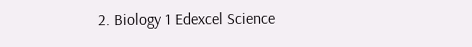2. Biology 1 Edexcel Science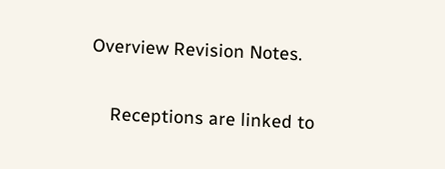Overview Revision Notes.

    Receptions are linked to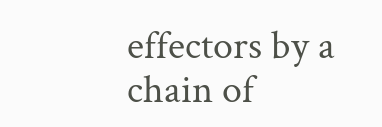effectors by a chain of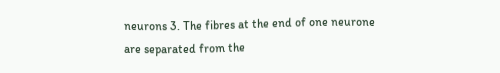neurons 3. The fibres at the end of one neurone are separated from the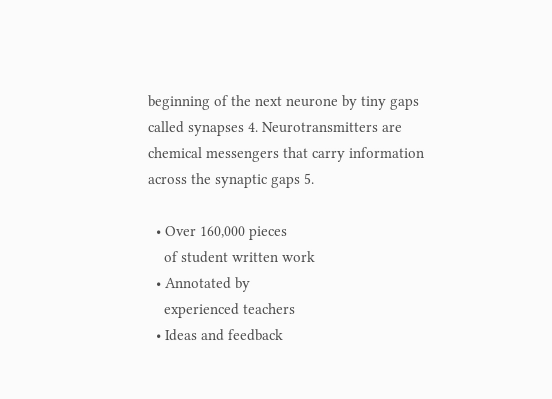beginning of the next neurone by tiny gaps called synapses 4. Neurotransmitters are chemical messengers that carry information across the synaptic gaps 5.

  • Over 160,000 pieces
    of student written work
  • Annotated by
    experienced teachers
  • Ideas and feedback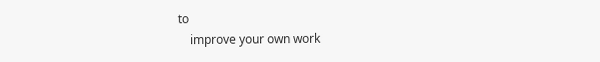to
    improve your own work